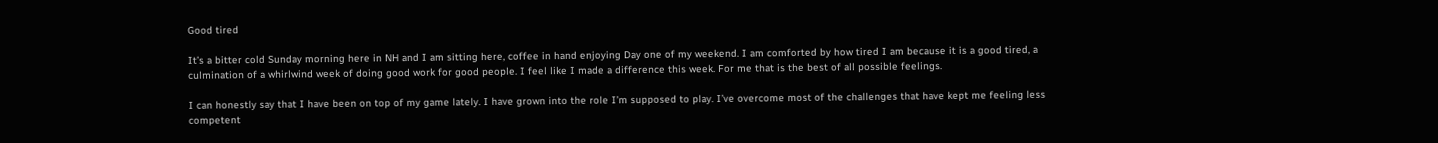Good tired

It’s a bitter cold Sunday morning here in NH and I am sitting here, coffee in hand enjoying Day one of my weekend. I am comforted by how tired I am because it is a good tired, a culmination of a whirlwind week of doing good work for good people. I feel like I made a difference this week. For me that is the best of all possible feelings.

I can honestly say that I have been on top of my game lately. I have grown into the role I’m supposed to play. I’ve overcome most of the challenges that have kept me feeling less competent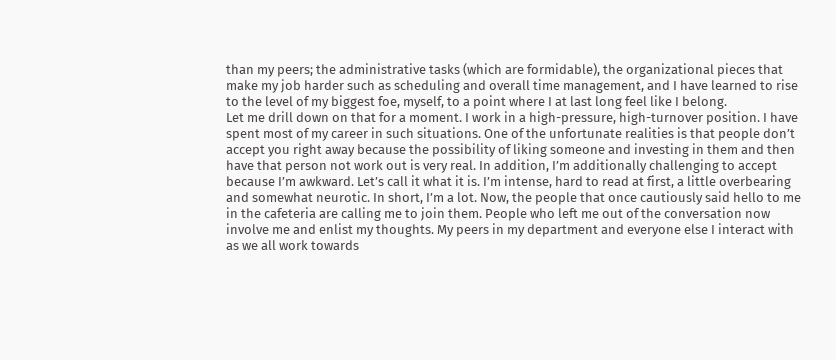than my peers; the administrative tasks (which are formidable), the organizational pieces that make my job harder such as scheduling and overall time management, and I have learned to rise to the level of my biggest foe, myself, to a point where I at last long feel like I belong.
Let me drill down on that for a moment. I work in a high-pressure, high-turnover position. I have spent most of my career in such situations. One of the unfortunate realities is that people don’t accept you right away because the possibility of liking someone and investing in them and then have that person not work out is very real. In addition, I’m additionally challenging to accept because I’m awkward. Let’s call it what it is. I’m intense, hard to read at first, a little overbearing and somewhat neurotic. In short, I’m a lot. Now, the people that once cautiously said hello to me in the cafeteria are calling me to join them. People who left me out of the conversation now involve me and enlist my thoughts. My peers in my department and everyone else I interact with as we all work towards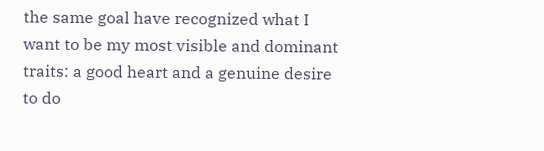the same goal have recognized what I want to be my most visible and dominant traits: a good heart and a genuine desire to do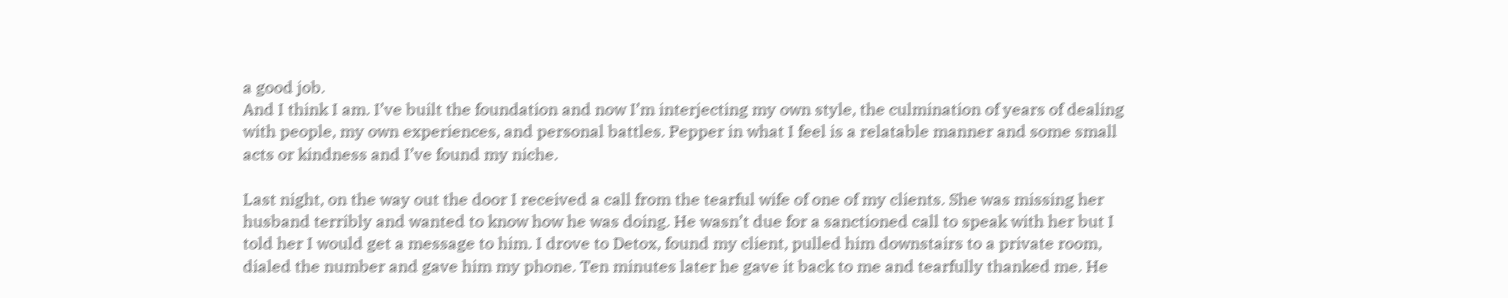a good job.
And I think I am. I’ve built the foundation and now I’m interjecting my own style, the culmination of years of dealing with people, my own experiences, and personal battles. Pepper in what I feel is a relatable manner and some small acts or kindness and I’ve found my niche.

Last night, on the way out the door I received a call from the tearful wife of one of my clients. She was missing her husband terribly and wanted to know how he was doing. He wasn’t due for a sanctioned call to speak with her but I told her I would get a message to him. I drove to Detox, found my client, pulled him downstairs to a private room, dialed the number and gave him my phone. Ten minutes later he gave it back to me and tearfully thanked me. He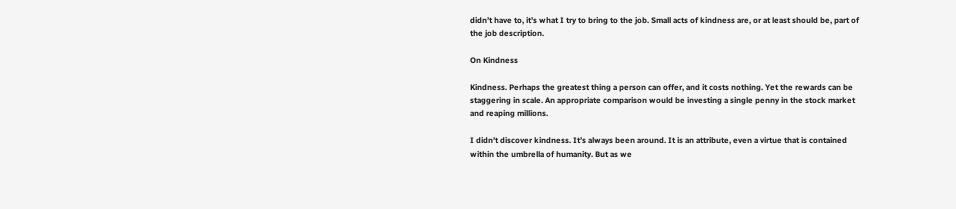didn’t have to, it’s what I try to bring to the job. Small acts of kindness are, or at least should be, part of the job description.

On Kindness

Kindness. Perhaps the greatest thing a person can offer, and it costs nothing. Yet the rewards can be staggering in scale. An appropriate comparison would be investing a single penny in the stock market and reaping millions.

I didn’t discover kindness. It’s always been around. It is an attribute, even a virtue that is contained within the umbrella of humanity. But as we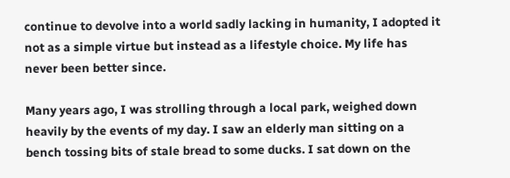continue to devolve into a world sadly lacking in humanity, I adopted it not as a simple virtue but instead as a lifestyle choice. My life has never been better since.

Many years ago, I was strolling through a local park, weighed down heavily by the events of my day. I saw an elderly man sitting on a bench tossing bits of stale bread to some ducks. I sat down on the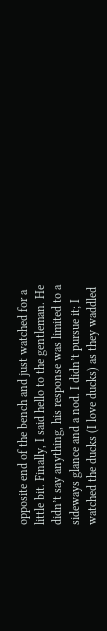opposite end of the bench and just watched for a little bit. Finally, I said hello to the gentleman. He didn’t say anything, his response was limited to a sideways glance and a nod. I didn’t pursue it; I watched the ducks (I love ducks) as they waddled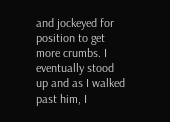and jockeyed for position to get more crumbs. I eventually stood up and as I walked past him, I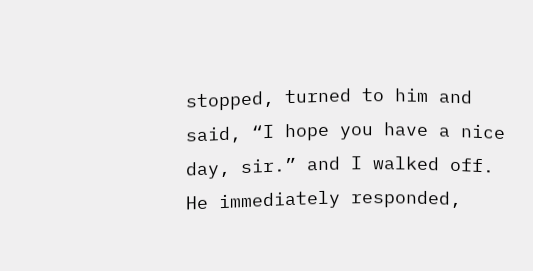stopped, turned to him and said, “I hope you have a nice day, sir.” and I walked off. He immediately responded,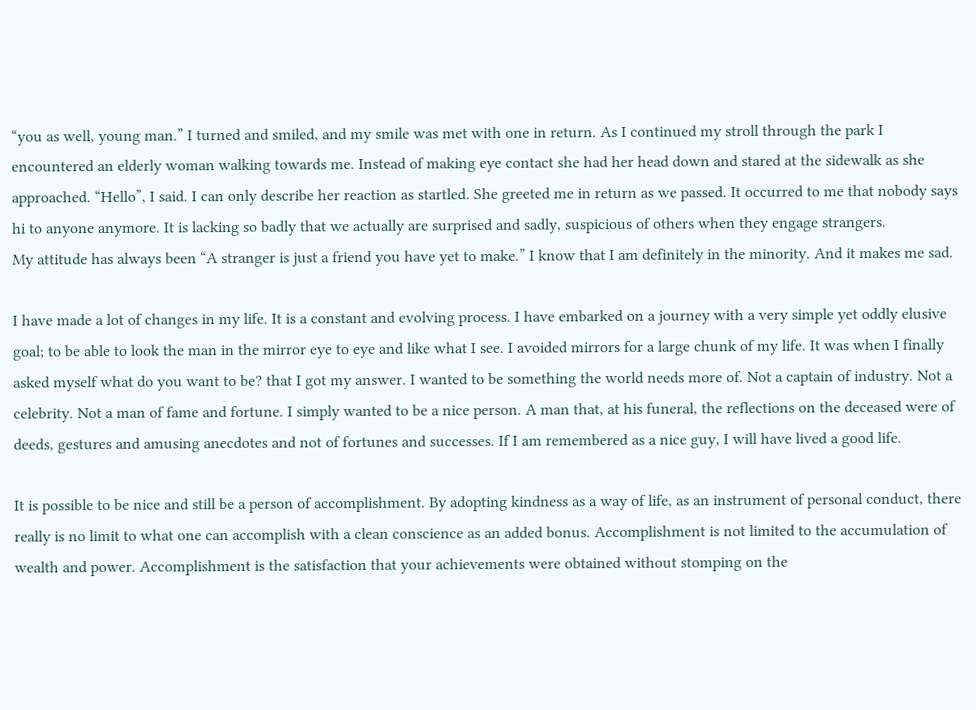“you as well, young man.” I turned and smiled, and my smile was met with one in return. As I continued my stroll through the park I encountered an elderly woman walking towards me. Instead of making eye contact she had her head down and stared at the sidewalk as she approached. “Hello”, I said. I can only describe her reaction as startled. She greeted me in return as we passed. It occurred to me that nobody says hi to anyone anymore. It is lacking so badly that we actually are surprised and sadly, suspicious of others when they engage strangers.
My attitude has always been “A stranger is just a friend you have yet to make.” I know that I am definitely in the minority. And it makes me sad.

I have made a lot of changes in my life. It is a constant and evolving process. I have embarked on a journey with a very simple yet oddly elusive goal; to be able to look the man in the mirror eye to eye and like what I see. I avoided mirrors for a large chunk of my life. It was when I finally asked myself what do you want to be? that I got my answer. I wanted to be something the world needs more of. Not a captain of industry. Not a celebrity. Not a man of fame and fortune. I simply wanted to be a nice person. A man that, at his funeral, the reflections on the deceased were of deeds, gestures and amusing anecdotes and not of fortunes and successes. If I am remembered as a nice guy, I will have lived a good life.

It is possible to be nice and still be a person of accomplishment. By adopting kindness as a way of life, as an instrument of personal conduct, there really is no limit to what one can accomplish with a clean conscience as an added bonus. Accomplishment is not limited to the accumulation of wealth and power. Accomplishment is the satisfaction that your achievements were obtained without stomping on the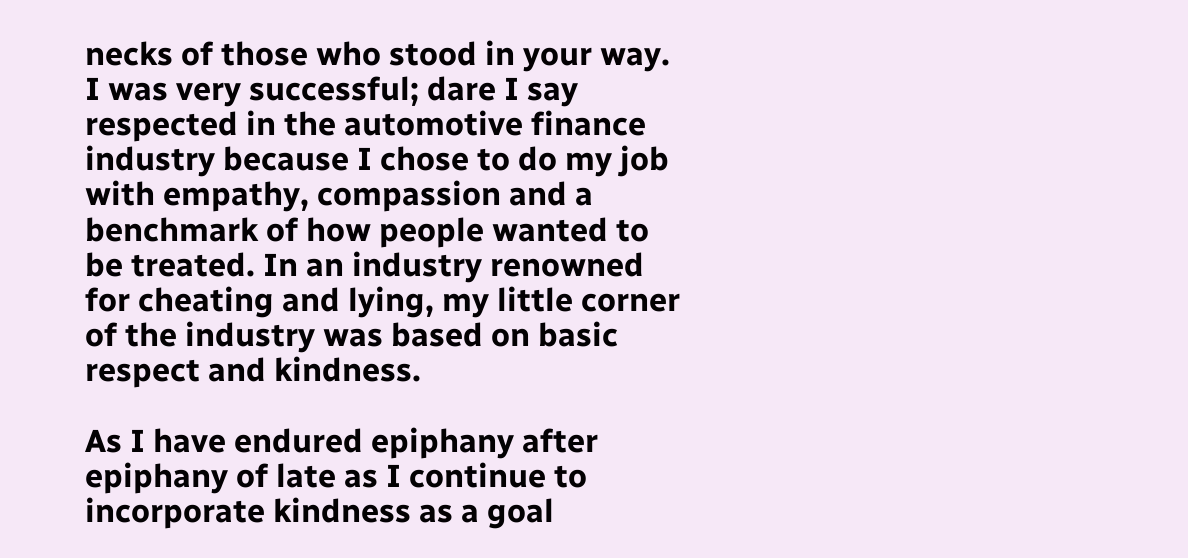necks of those who stood in your way. I was very successful; dare I say respected in the automotive finance industry because I chose to do my job with empathy, compassion and a benchmark of how people wanted to be treated. In an industry renowned for cheating and lying, my little corner of the industry was based on basic respect and kindness.

As I have endured epiphany after epiphany of late as I continue to incorporate kindness as a goal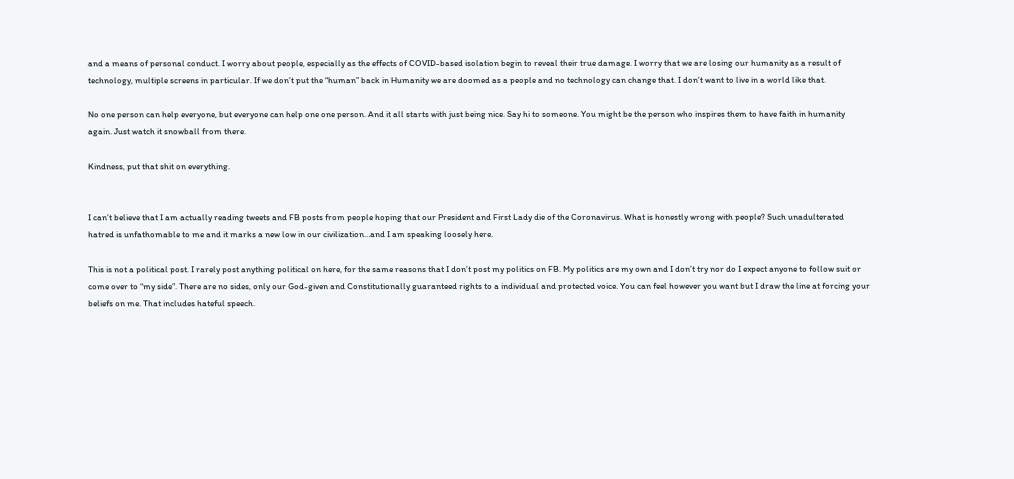and a means of personal conduct. I worry about people, especially as the effects of COVID-based isolation begin to reveal their true damage. I worry that we are losing our humanity as a result of technology, multiple screens in particular. If we don’t put the “human” back in Humanity we are doomed as a people and no technology can change that. I don’t want to live in a world like that.

No one person can help everyone, but everyone can help one one person. And it all starts with just being nice. Say hi to someone. You might be the person who inspires them to have faith in humanity again. Just watch it snowball from there.

Kindness, put that shit on everything.


I can’t believe that I am actually reading tweets and FB posts from people hoping that our President and First Lady die of the Coronavirus. What is honestly wrong with people? Such unadulterated hatred is unfathomable to me and it marks a new low in our civilization…and I am speaking loosely here.

This is not a political post. I rarely post anything political on here, for the same reasons that I don’t post my politics on FB. My politics are my own and I don’t try nor do I expect anyone to follow suit or come over to “my side”. There are no sides, only our God-given and Constitutionally guaranteed rights to a individual and protected voice. You can feel however you want but I draw the line at forcing your beliefs on me. That includes hateful speech.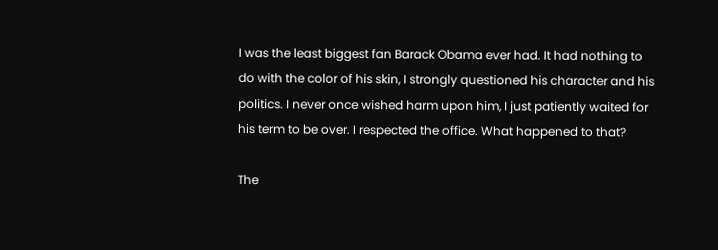I was the least biggest fan Barack Obama ever had. It had nothing to do with the color of his skin, I strongly questioned his character and his politics. I never once wished harm upon him, I just patiently waited for his term to be over. I respected the office. What happened to that?

The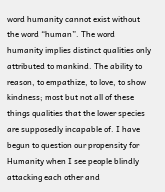word humanity cannot exist without the word “human”. The word humanity implies distinct qualities only attributed to mankind. The ability to reason, to empathize, to love, to show kindness; most but not all of these things qualities that the lower species are supposedly incapable of. I have begun to question our propensity for Humanity when I see people blindly attacking each other and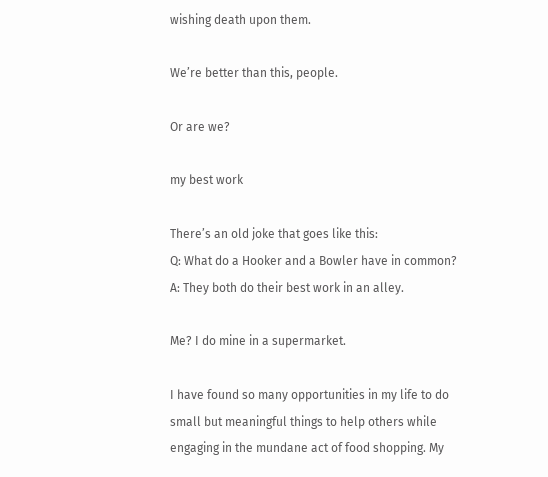wishing death upon them.

We’re better than this, people.

Or are we?

my best work

There’s an old joke that goes like this:
Q: What do a Hooker and a Bowler have in common?
A: They both do their best work in an alley.

Me? I do mine in a supermarket.

I have found so many opportunities in my life to do small but meaningful things to help others while engaging in the mundane act of food shopping. My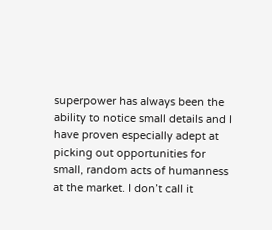superpower has always been the ability to notice small details and I have proven especially adept at picking out opportunities for small, random acts of humanness at the market. I don’t call it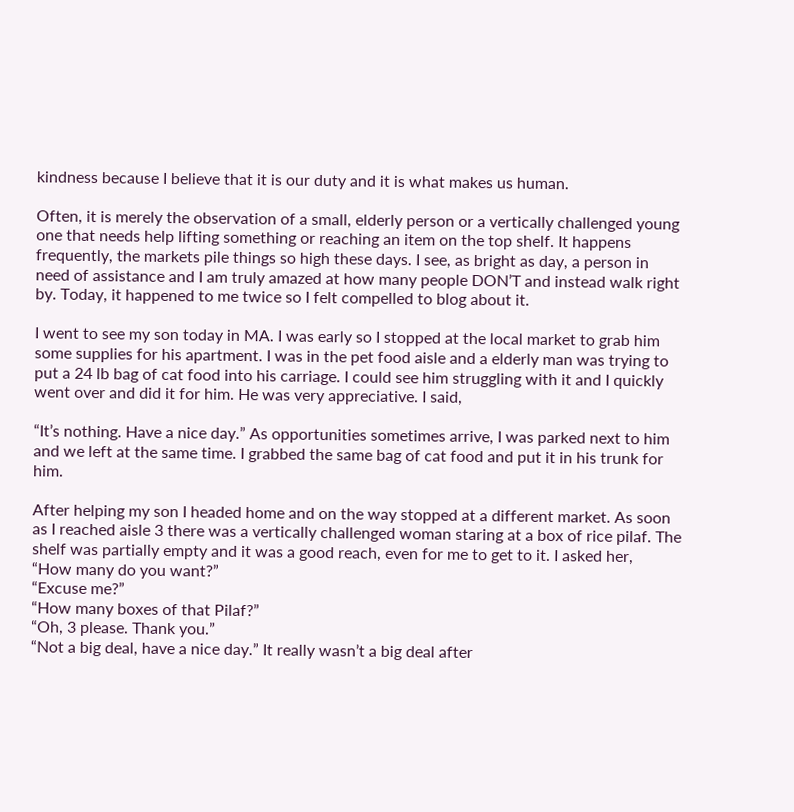kindness because I believe that it is our duty and it is what makes us human.

Often, it is merely the observation of a small, elderly person or a vertically challenged young one that needs help lifting something or reaching an item on the top shelf. It happens frequently, the markets pile things so high these days. I see, as bright as day, a person in need of assistance and I am truly amazed at how many people DON’T and instead walk right by. Today, it happened to me twice so I felt compelled to blog about it.

I went to see my son today in MA. I was early so I stopped at the local market to grab him some supplies for his apartment. I was in the pet food aisle and a elderly man was trying to put a 24 lb bag of cat food into his carriage. I could see him struggling with it and I quickly went over and did it for him. He was very appreciative. I said,

“It’s nothing. Have a nice day.” As opportunities sometimes arrive, I was parked next to him and we left at the same time. I grabbed the same bag of cat food and put it in his trunk for him.

After helping my son I headed home and on the way stopped at a different market. As soon as I reached aisle 3 there was a vertically challenged woman staring at a box of rice pilaf. The shelf was partially empty and it was a good reach, even for me to get to it. I asked her,
“How many do you want?”
“Excuse me?”
“How many boxes of that Pilaf?”
“Oh, 3 please. Thank you.”
“Not a big deal, have a nice day.” It really wasn’t a big deal after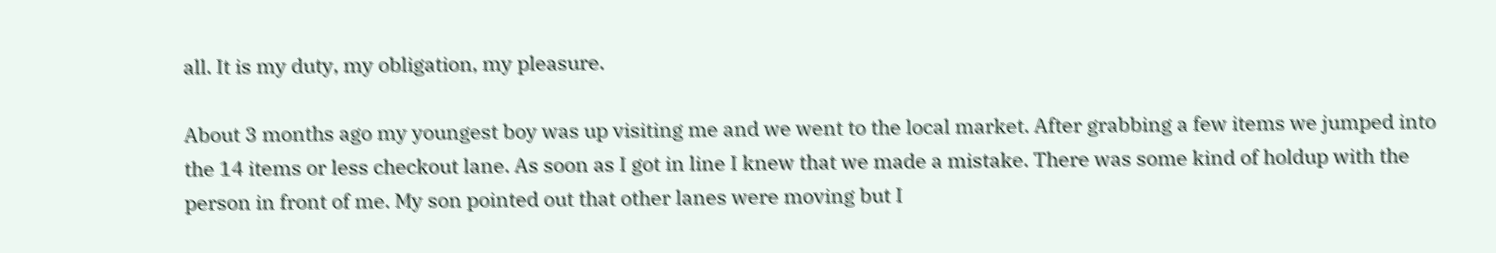all. It is my duty, my obligation, my pleasure.

About 3 months ago my youngest boy was up visiting me and we went to the local market. After grabbing a few items we jumped into the 14 items or less checkout lane. As soon as I got in line I knew that we made a mistake. There was some kind of holdup with the person in front of me. My son pointed out that other lanes were moving but I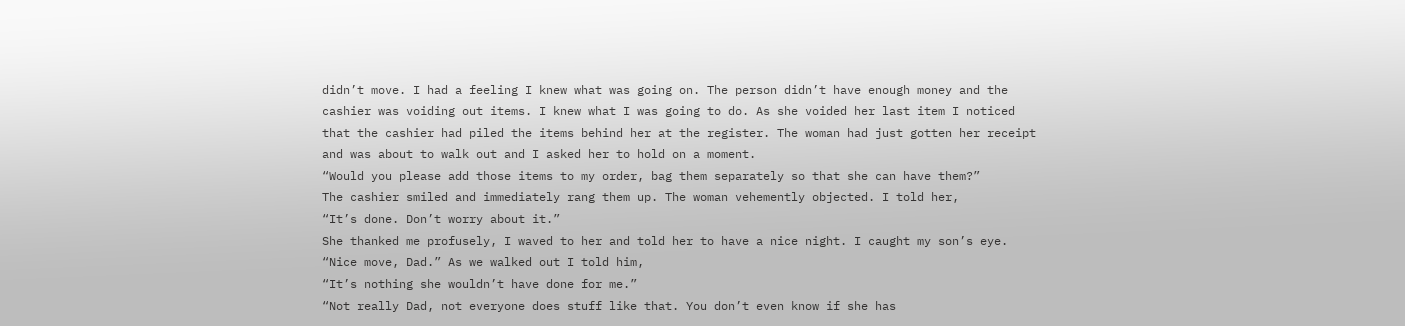didn’t move. I had a feeling I knew what was going on. The person didn’t have enough money and the cashier was voiding out items. I knew what I was going to do. As she voided her last item I noticed that the cashier had piled the items behind her at the register. The woman had just gotten her receipt and was about to walk out and I asked her to hold on a moment.
“Would you please add those items to my order, bag them separately so that she can have them?”
The cashier smiled and immediately rang them up. The woman vehemently objected. I told her,
“It’s done. Don’t worry about it.”
She thanked me profusely, I waved to her and told her to have a nice night. I caught my son’s eye.
“Nice move, Dad.” As we walked out I told him,
“It’s nothing she wouldn’t have done for me.”
“Not really Dad, not everyone does stuff like that. You don’t even know if she has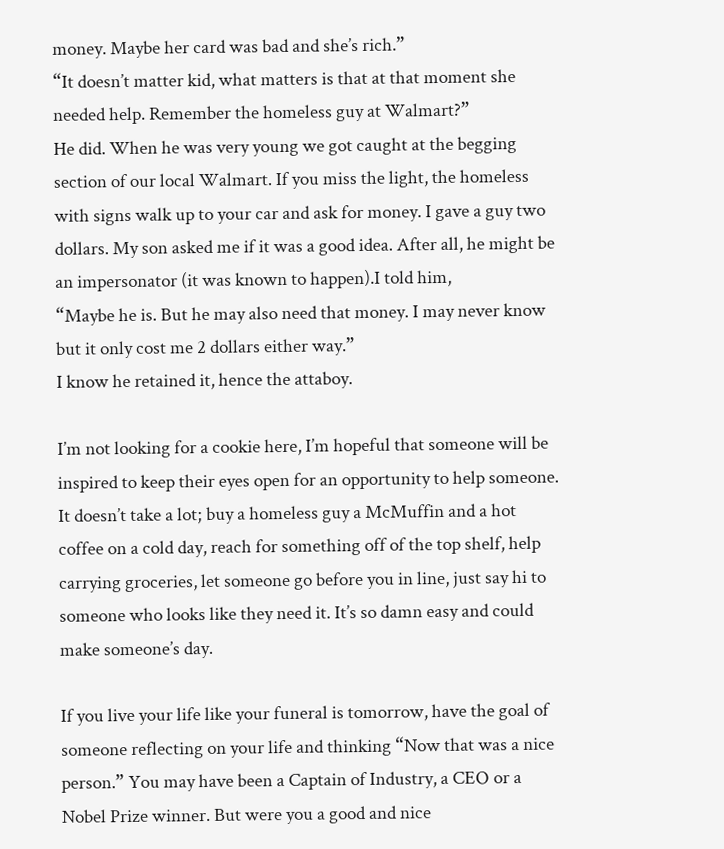money. Maybe her card was bad and she’s rich.”
“It doesn’t matter kid, what matters is that at that moment she needed help. Remember the homeless guy at Walmart?”
He did. When he was very young we got caught at the begging section of our local Walmart. If you miss the light, the homeless with signs walk up to your car and ask for money. I gave a guy two dollars. My son asked me if it was a good idea. After all, he might be an impersonator (it was known to happen).I told him,
“Maybe he is. But he may also need that money. I may never know but it only cost me 2 dollars either way.”
I know he retained it, hence the attaboy.

I’m not looking for a cookie here, I’m hopeful that someone will be inspired to keep their eyes open for an opportunity to help someone. It doesn’t take a lot; buy a homeless guy a McMuffin and a hot coffee on a cold day, reach for something off of the top shelf, help carrying groceries, let someone go before you in line, just say hi to someone who looks like they need it. It’s so damn easy and could make someone’s day.

If you live your life like your funeral is tomorrow, have the goal of someone reflecting on your life and thinking “Now that was a nice person.” You may have been a Captain of Industry, a CEO or a Nobel Prize winner. But were you a good and nice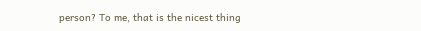person? To me, that is the nicest thing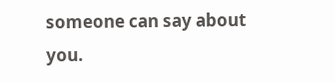someone can say about you.